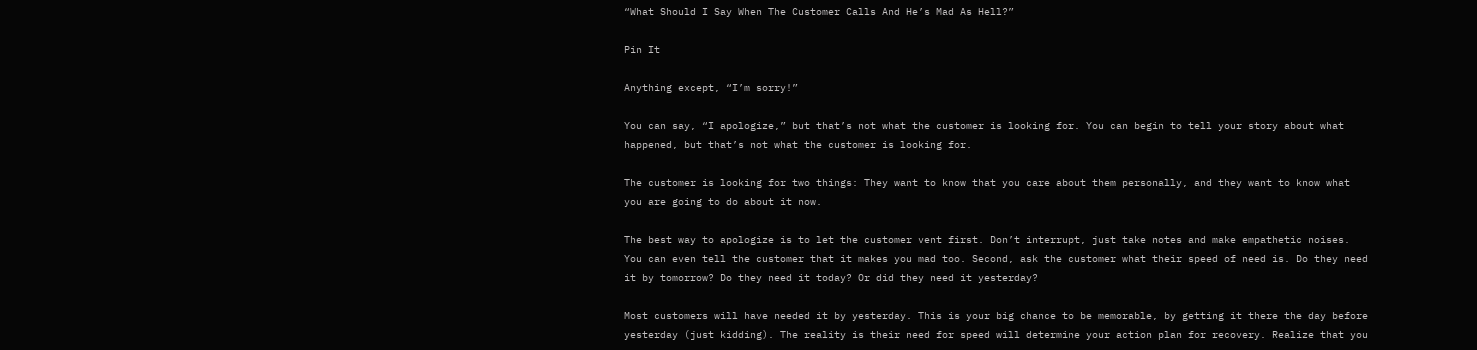“What Should I Say When The Customer Calls And He’s Mad As Hell?”

Pin It

Anything except, “I’m sorry!”

You can say, “I apologize,” but that’s not what the customer is looking for. You can begin to tell your story about what happened, but that’s not what the customer is looking for.

The customer is looking for two things: They want to know that you care about them personally, and they want to know what you are going to do about it now.

The best way to apologize is to let the customer vent first. Don’t interrupt, just take notes and make empathetic noises. You can even tell the customer that it makes you mad too. Second, ask the customer what their speed of need is. Do they need it by tomorrow? Do they need it today? Or did they need it yesterday?

Most customers will have needed it by yesterday. This is your big chance to be memorable, by getting it there the day before yesterday (just kidding). The reality is their need for speed will determine your action plan for recovery. Realize that you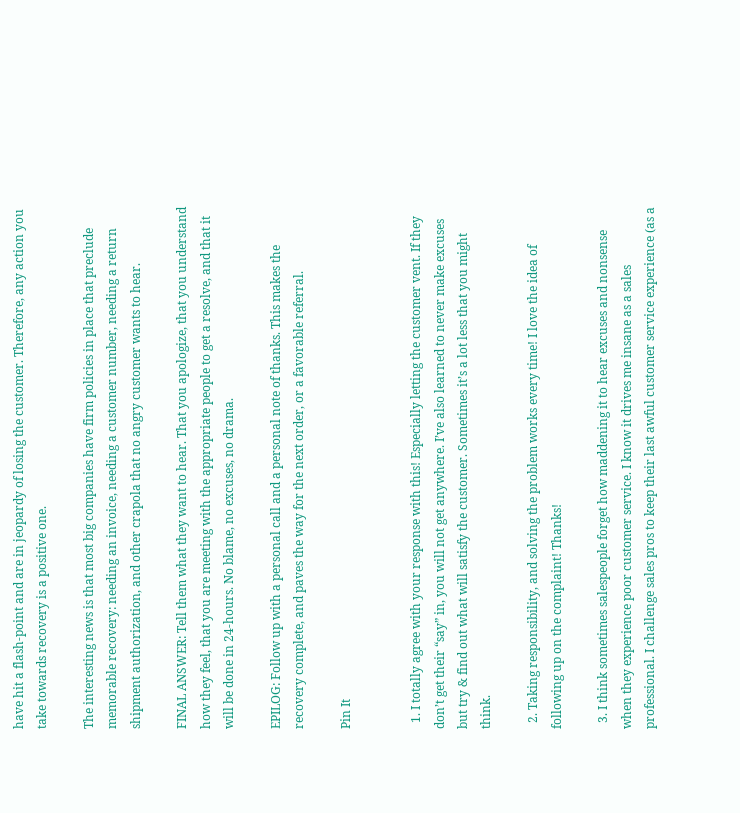have hit a flash-point and are in jeopardy of losing the customer. Therefore, any action you take towards recovery is a positive one.

The interesting news is that most big companies have firm policies in place that preclude memorable recovery: needing an invoice, needing a customer number, needing a return shipment authorization, and other crapola that no angry customer wants to hear.

FINAL ANSWER: Tell them what they want to hear. That you apologize, that you understand how they feel, that you are meeting with the appropriate people to get a resolve, and that it will be done in 24-hours. No blame, no excuses, no drama.

EPILOG: Follow up with a personal call and a personal note of thanks. This makes the recovery complete, and paves the way for the next order, or a favorable referral.

Pin It


  1. I totally agree with your response with this! Especially letting the customer vent. If they don’t get their “say” in, you will not get anywhere. I’ve also learned to never make excuses but try & find out what will satisfy the customer. Sometimes it’s a lot less that you might think.

  2. Taking responsibility, and solving the problem works every time! I love the idea of following up on the complaint! Thanks!

  3. I think sometimes salespeople forget how maddening it to hear excuses and nonsense when they experience poor customer service. I know it drives me insane as a sales professional. I challenge sales pros to keep their last awful customer service experience (as a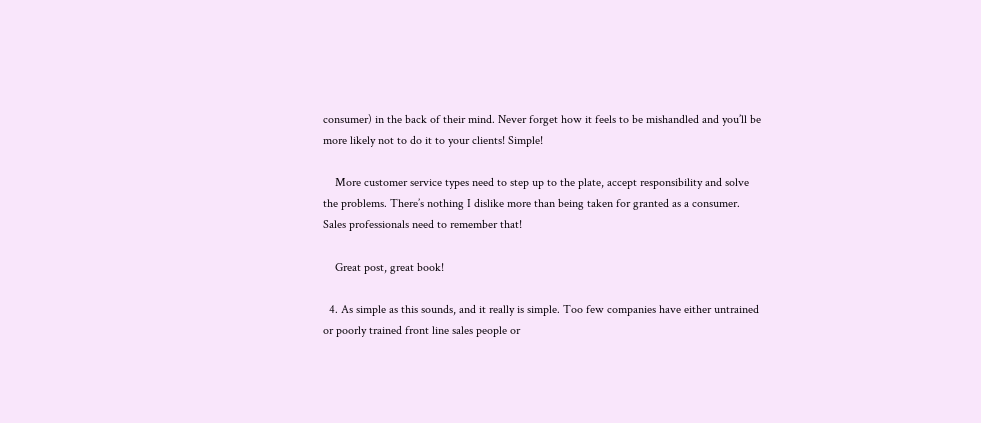consumer) in the back of their mind. Never forget how it feels to be mishandled and you’ll be more likely not to do it to your clients! Simple!

    More customer service types need to step up to the plate, accept responsibility and solve the problems. There’s nothing I dislike more than being taken for granted as a consumer. Sales professionals need to remember that!

    Great post, great book!

  4. As simple as this sounds, and it really is simple. Too few companies have either untrained or poorly trained front line sales people or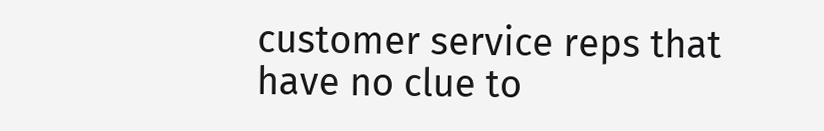customer service reps that have no clue to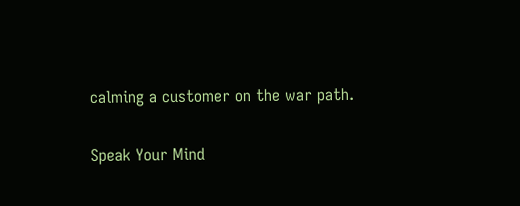calming a customer on the war path.

Speak Your Mind